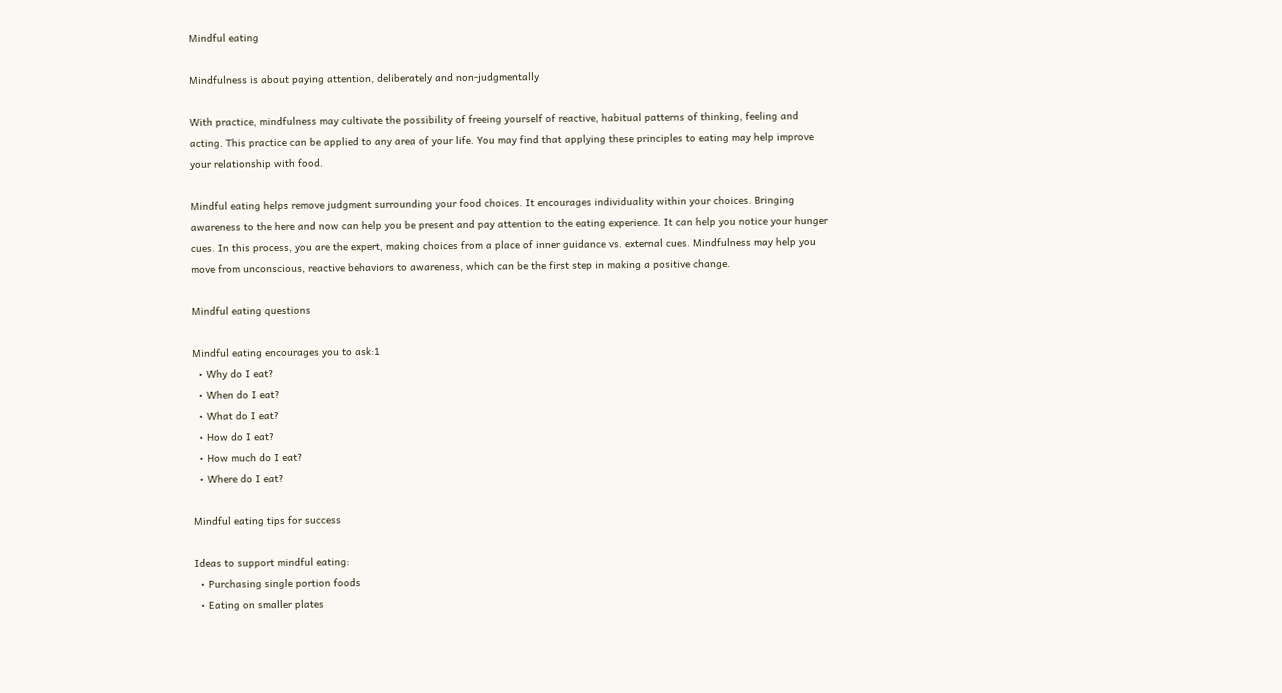Mindful eating

Mindfulness is about paying attention, deliberately and non-judgmentally

With practice, mindfulness may cultivate the possibility of freeing yourself of reactive, habitual patterns of thinking, feeling and acting. This practice can be applied to any area of your life. You may find that applying these principles to eating may help improve your relationship with food.

Mindful eating helps remove judgment surrounding your food choices. It encourages individuality within your choices. Bringing awareness to the here and now can help you be present and pay attention to the eating experience. It can help you notice your hunger cues. In this process, you are the expert, making choices from a place of inner guidance vs. external cues. Mindfulness may help you move from unconscious, reactive behaviors to awareness, which can be the first step in making a positive change.

Mindful eating questions

Mindful eating encourages you to ask:1
  • Why do I eat?
  • When do I eat?
  • What do I eat?
  • How do I eat?
  • How much do I eat?
  • Where do I eat?

Mindful eating tips for success

Ideas to support mindful eating:
  • Purchasing single portion foods
  • Eating on smaller plates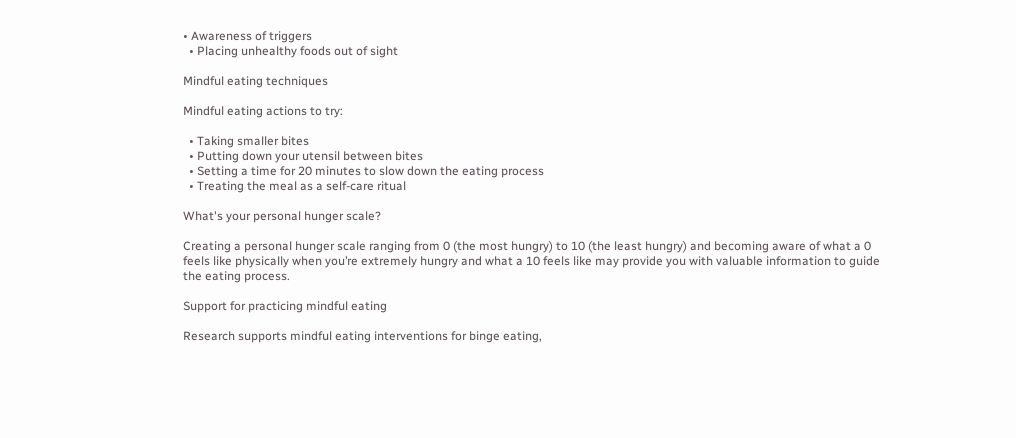• Awareness of triggers
  • Placing unhealthy foods out of sight

Mindful eating techniques

Mindful eating actions to try:

  • Taking smaller bites
  • Putting down your utensil between bites
  • Setting a time for 20 minutes to slow down the eating process
  • Treating the meal as a self-care ritual

What's your personal hunger scale?

Creating a personal hunger scale ranging from 0 (the most hungry) to 10 (the least hungry) and becoming aware of what a 0 feels like physically when you’re extremely hungry and what a 10 feels like may provide you with valuable information to guide the eating process.

Support for practicing mindful eating

Research supports mindful eating interventions for binge eating,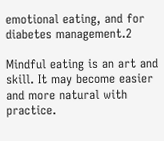emotional eating, and for diabetes management.2

Mindful eating is an art and skill. It may become easier and more natural with practice.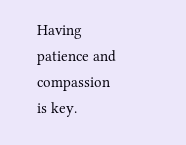Having patience and compassion is key.